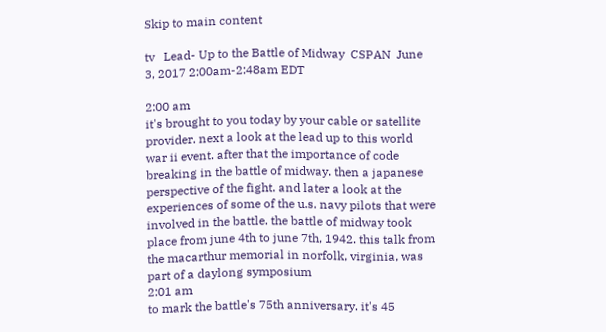Skip to main content

tv   Lead- Up to the Battle of Midway  CSPAN  June 3, 2017 2:00am-2:48am EDT

2:00 am
it's brought to you today by your cable or satellite provider. next a look at the lead up to this world war ii event. after that the importance of code breaking in the battle of midway. then a japanese perspective of the fight. and later a look at the experiences of some of the u.s. navy pilots that were involved in the battle. the battle of midway took place from june 4th to june 7th, 1942. this talk from the macarthur memorial in norfolk, virginia, was part of a daylong symposium
2:01 am
to mark the battle's 75th anniversary. it's 45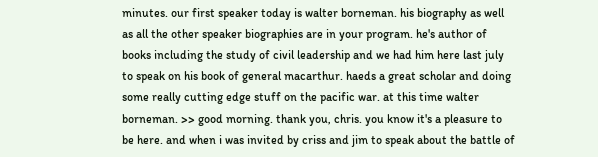minutes. our first speaker today is walter borneman. his biography as well as all the other speaker biographies are in your program. he's author of books including the study of civil leadership and we had him here last july to speak on his book of general macarthur. haeds a great scholar and doing some really cutting edge stuff on the pacific war. at this time walter borneman. >> good morning. thank you, chris. you know it's a pleasure to be here. and when i was invited by criss and jim to speak about the battle of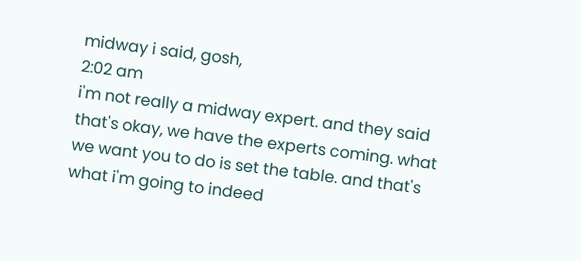midway i said, gosh,
2:02 am
i'm not really a midway expert. and they said that's okay, we have the experts coming. what we want you to do is set the table. and that's what i'm going to indeed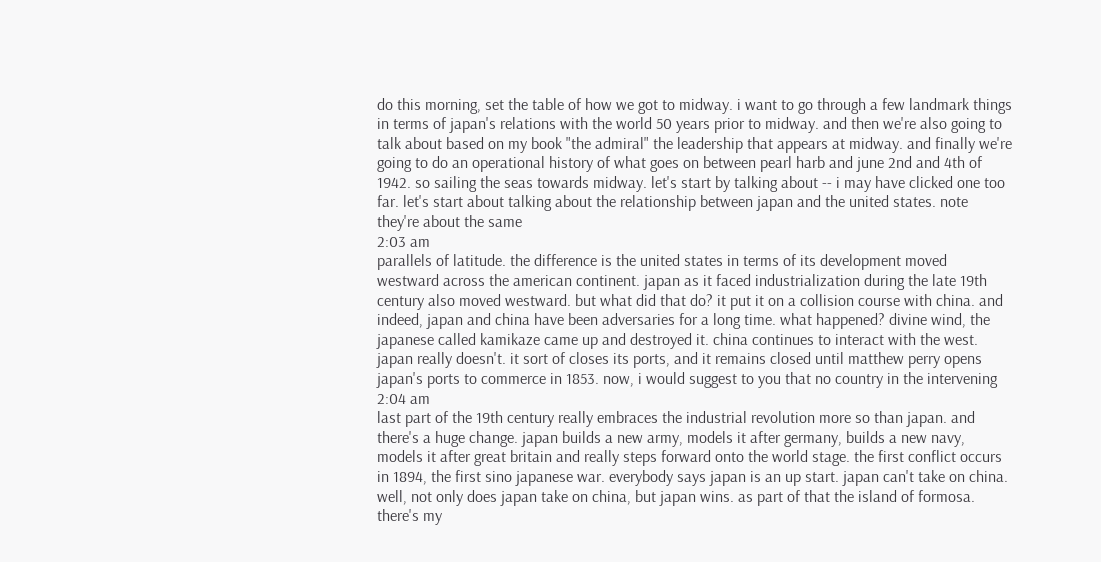do this morning, set the table of how we got to midway. i want to go through a few landmark things in terms of japan's relations with the world 50 years prior to midway. and then we're also going to talk about based on my book "the admiral" the leadership that appears at midway. and finally we're going to do an operational history of what goes on between pearl harb and june 2nd and 4th of 1942. so sailing the seas towards midway. let's start by talking about -- i may have clicked one too far. let's start about talking about the relationship between japan and the united states. note they're about the same
2:03 am
parallels of latitude. the difference is the united states in terms of its development moved westward across the american continent. japan as it faced industrialization during the late 19th century also moved westward. but what did that do? it put it on a collision course with china. and indeed, japan and china have been adversaries for a long time. what happened? divine wind, the japanese called kamikaze came up and destroyed it. china continues to interact with the west. japan really doesn't. it sort of closes its ports, and it remains closed until matthew perry opens japan's ports to commerce in 1853. now, i would suggest to you that no country in the intervening
2:04 am
last part of the 19th century really embraces the industrial revolution more so than japan. and there's a huge change. japan builds a new army, models it after germany, builds a new navy, models it after great britain and really steps forward onto the world stage. the first conflict occurs in 1894, the first sino japanese war. everybody says japan is an up start. japan can't take on china. well, not only does japan take on china, but japan wins. as part of that the island of formosa. there's my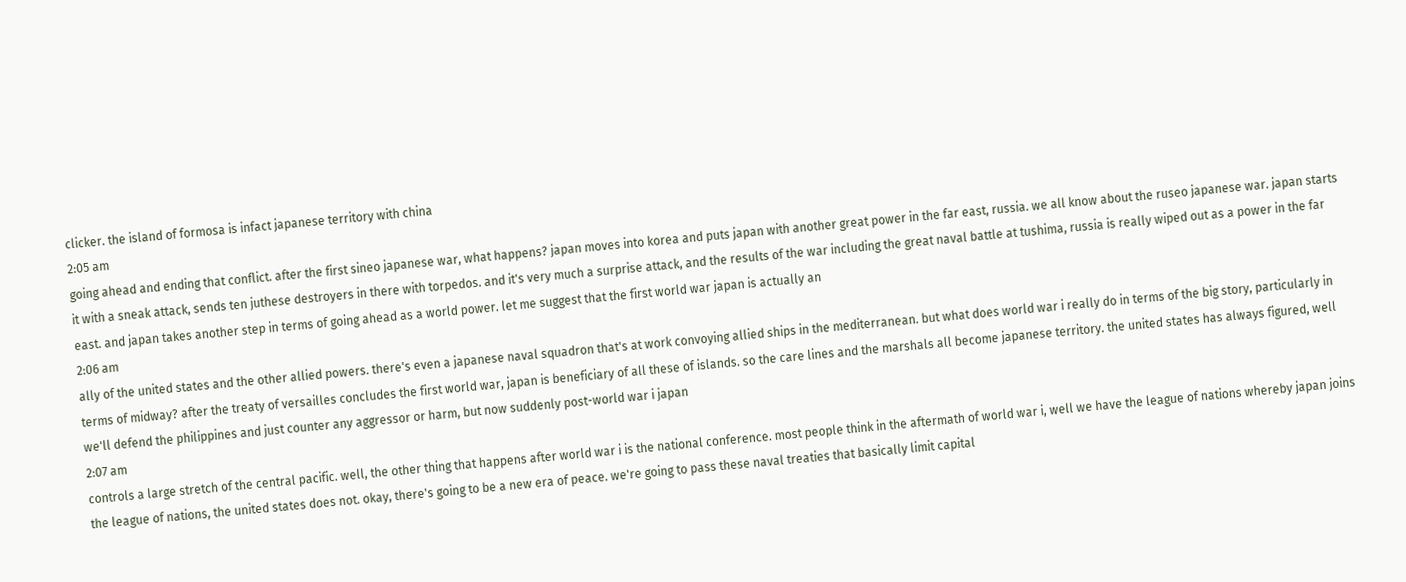clicker. the island of formosa is infact japanese territory with china
2:05 am
going ahead and ending that conflict. after the first sineo japanese war, what happens? japan moves into korea and puts japan with another great power in the far east, russia. we all know about the ruseo japanese war. japan starts it with a sneak attack, sends ten juthese destroyers in there with torpedos. and it's very much a surprise attack, and the results of the war including the great naval battle at tushima, russia is really wiped out as a power in the far east. and japan takes another step in terms of going ahead as a world power. let me suggest that the first world war japan is actually an
2:06 am
ally of the united states and the other allied powers. there's even a japanese naval squadron that's at work convoying allied ships in the mediterranean. but what does world war i really do in terms of the big story, particularly in terms of midway? after the treaty of versailles concludes the first world war, japan is beneficiary of all these of islands. so the care lines and the marshals all become japanese territory. the united states has always figured, well we'll defend the philippines and just counter any aggressor or harm, but now suddenly post-world war i japan
2:07 am
controls a large stretch of the central pacific. well, the other thing that happens after world war i is the national conference. most people think in the aftermath of world war i, well we have the league of nations whereby japan joins the league of nations, the united states does not. okay, there's going to be a new era of peace. we're going to pass these naval treaties that basically limit capital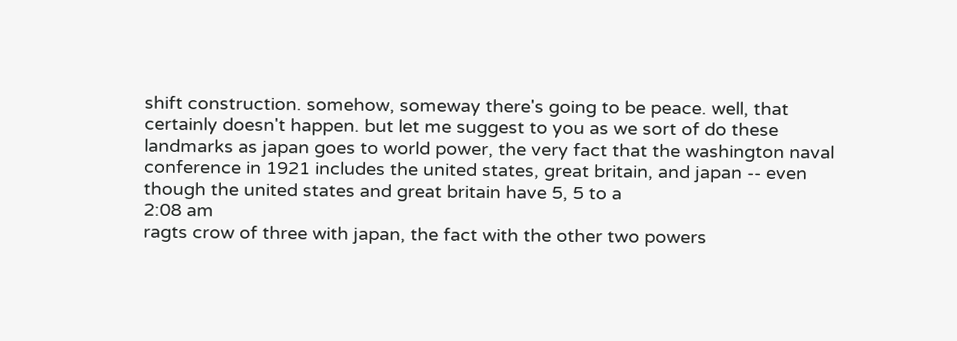shift construction. somehow, someway there's going to be peace. well, that certainly doesn't happen. but let me suggest to you as we sort of do these landmarks as japan goes to world power, the very fact that the washington naval conference in 1921 includes the united states, great britain, and japan -- even though the united states and great britain have 5, 5 to a
2:08 am
ragts crow of three with japan, the fact with the other two powers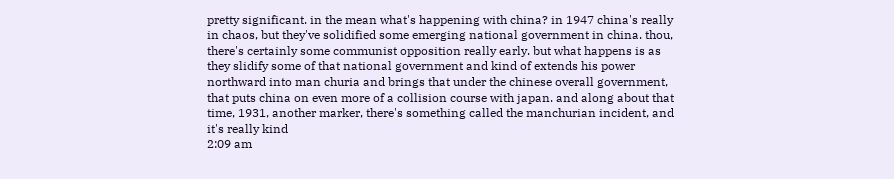pretty significant. in the mean what's happening with china? in 1947 china's really in chaos, but they've solidified some emerging national government in china. thou, there's certainly some communist opposition really early. but what happens is as they slidify some of that national government and kind of extends his power northward into man churia and brings that under the chinese overall government, that puts china on even more of a collision course with japan. and along about that time, 1931, another marker, there's something called the manchurian incident, and it's really kind
2:09 am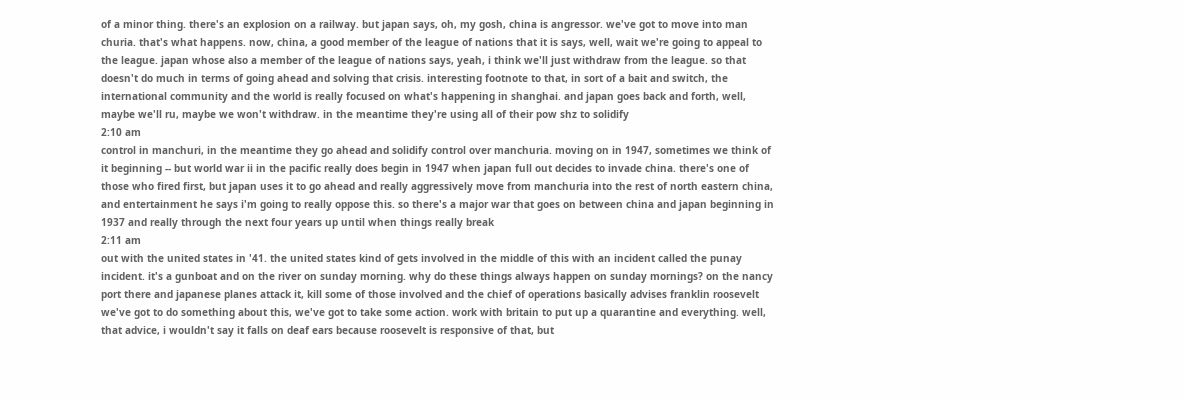of a minor thing. there's an explosion on a railway. but japan says, oh, my gosh, china is angressor. we've got to move into man churia. that's what happens. now, china, a good member of the league of nations that it is says, well, wait we're going to appeal to the league. japan whose also a member of the league of nations says, yeah, i think we'll just withdraw from the league. so that doesn't do much in terms of going ahead and solving that crisis. interesting footnote to that, in sort of a bait and switch, the international community and the world is really focused on what's happening in shanghai. and japan goes back and forth, well, maybe we'll ru, maybe we won't withdraw. in the meantime they're using all of their pow shz to solidify
2:10 am
control in manchuri, in the meantime they go ahead and solidify control over manchuria. moving on in 1947, sometimes we think of it beginning -- but world war ii in the pacific really does begin in 1947 when japan full out decides to invade china. there's one of those who fired first, but japan uses it to go ahead and really aggressively move from manchuria into the rest of north eastern china, and entertainment he says i'm going to really oppose this. so there's a major war that goes on between china and japan beginning in 1937 and really through the next four years up until when things really break
2:11 am
out with the united states in '41. the united states kind of gets involved in the middle of this with an incident called the punay incident. it's a gunboat and on the river on sunday morning. why do these things always happen on sunday mornings? on the nancy port there and japanese planes attack it, kill some of those involved and the chief of operations basically advises franklin roosevelt we've got to do something about this, we've got to take some action. work with britain to put up a quarantine and everything. well, that advice, i wouldn't say it falls on deaf ears because roosevelt is responsive of that, but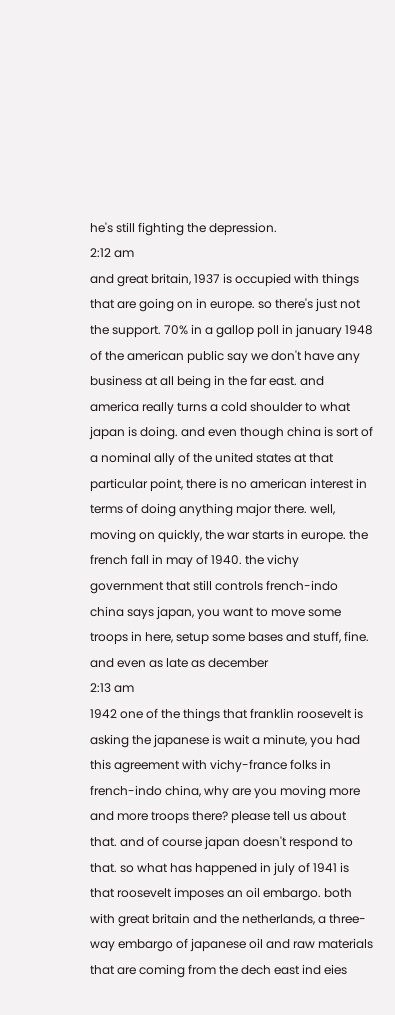he's still fighting the depression.
2:12 am
and great britain, 1937 is occupied with things that are going on in europe. so there's just not the support. 70% in a gallop poll in january 1948 of the american public say we don't have any business at all being in the far east. and america really turns a cold shoulder to what japan is doing. and even though china is sort of a nominal ally of the united states at that particular point, there is no american interest in terms of doing anything major there. well, moving on quickly, the war starts in europe. the french fall in may of 1940. the vichy government that still controls french-indo china says japan, you want to move some troops in here, setup some bases and stuff, fine. and even as late as december
2:13 am
1942 one of the things that franklin roosevelt is asking the japanese is wait a minute, you had this agreement with vichy-france folks in french-indo china, why are you moving more and more troops there? please tell us about that. and of course japan doesn't respond to that. so what has happened in july of 1941 is that roosevelt imposes an oil embargo. both with great britain and the netherlands, a three-way embargo of japanese oil and raw materials that are coming from the dech east ind eies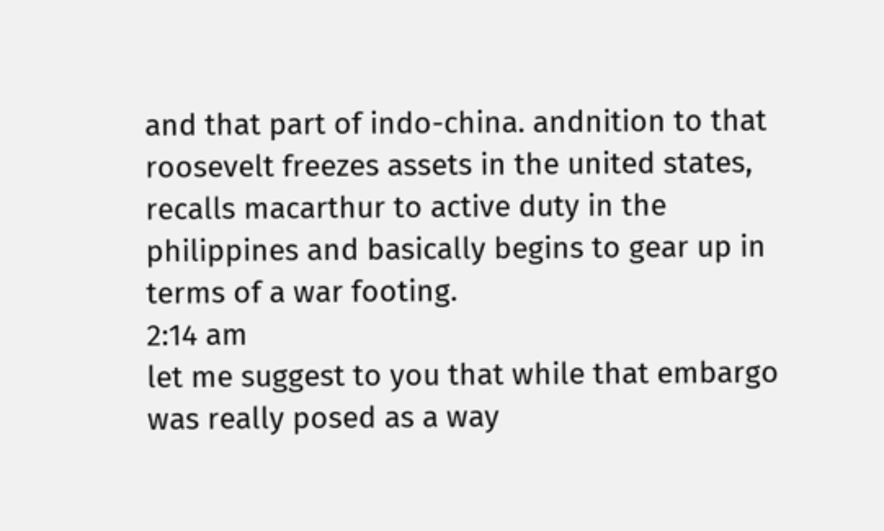and that part of indo-china. andnition to that roosevelt freezes assets in the united states, recalls macarthur to active duty in the philippines and basically begins to gear up in terms of a war footing.
2:14 am
let me suggest to you that while that embargo was really posed as a way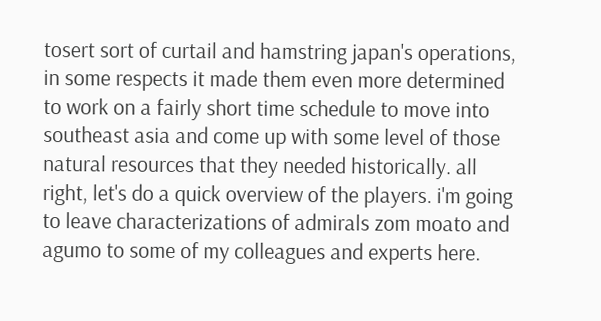tosert sort of curtail and hamstring japan's operations, in some respects it made them even more determined to work on a fairly short time schedule to move into southeast asia and come up with some level of those natural resources that they needed historically. all right, let's do a quick overview of the players. i'm going to leave characterizations of admirals zom moato and agumo to some of my colleagues and experts here.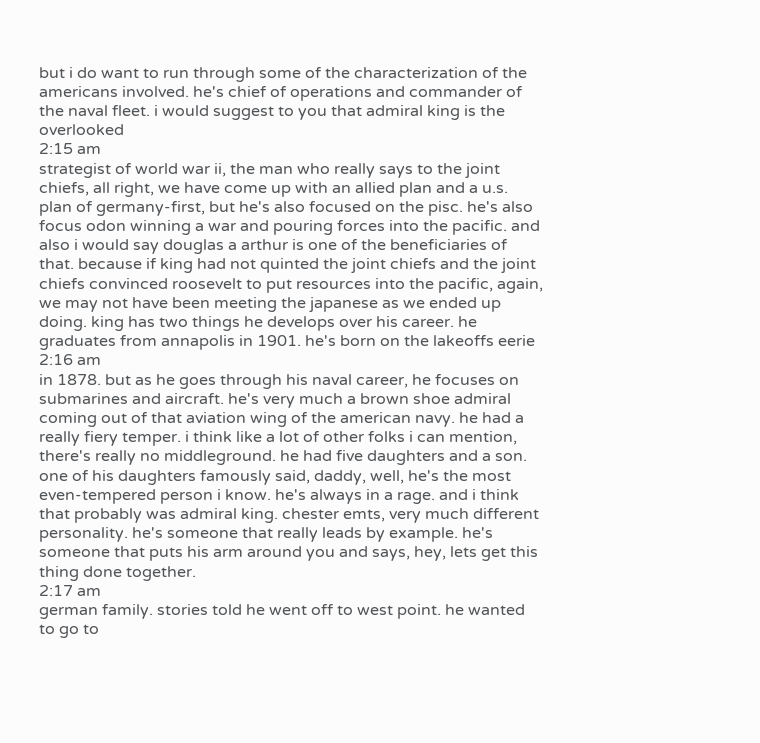but i do want to run through some of the characterization of the americans involved. he's chief of operations and commander of the naval fleet. i would suggest to you that admiral king is the overlooked
2:15 am
strategist of world war ii, the man who really says to the joint chiefs, all right, we have come up with an allied plan and a u.s. plan of germany-first, but he's also focused on the pisc. he's also focus odon winning a war and pouring forces into the pacific. and also i would say douglas a arthur is one of the beneficiaries of that. because if king had not quinted the joint chiefs and the joint chiefs convinced roosevelt to put resources into the pacific, again, we may not have been meeting the japanese as we ended up doing. king has two things he develops over his career. he graduates from annapolis in 1901. he's born on the lakeoffs eerie
2:16 am
in 1878. but as he goes through his naval career, he focuses on submarines and aircraft. he's very much a brown shoe admiral coming out of that aviation wing of the american navy. he had a really fiery temper. i think like a lot of other folks i can mention, there's really no middleground. he had five daughters and a son. one of his daughters famously said, daddy, well, he's the most even-tempered person i know. he's always in a rage. and i think that probably was admiral king. chester emts, very much different personality. he's someone that really leads by example. he's someone that puts his arm around you and says, hey, lets get this thing done together.
2:17 am
german family. stories told he went off to west point. he wanted to go to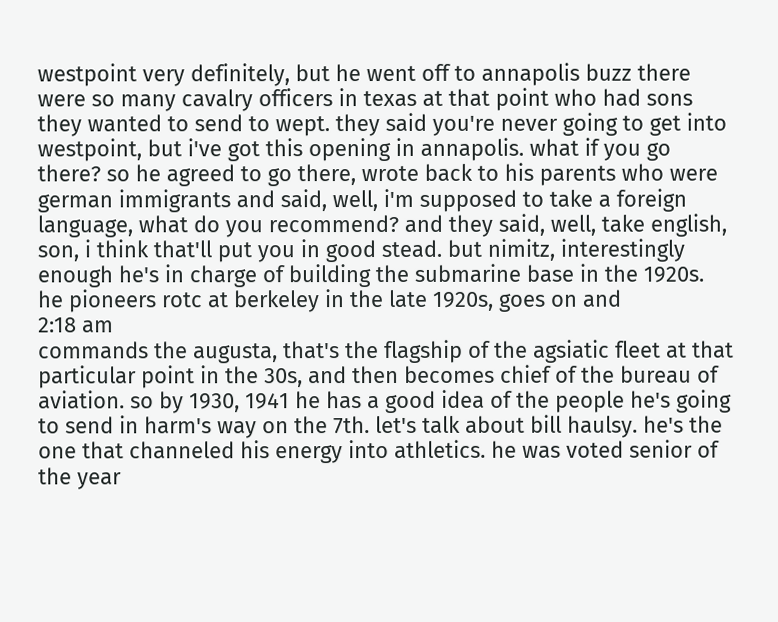westpoint very definitely, but he went off to annapolis buzz there were so many cavalry officers in texas at that point who had sons they wanted to send to wept. they said you're never going to get into westpoint, but i've got this opening in annapolis. what if you go there? so he agreed to go there, wrote back to his parents who were german immigrants and said, well, i'm supposed to take a foreign language, what do you recommend? and they said, well, take english, son, i think that'll put you in good stead. but nimitz, interestingly enough he's in charge of building the submarine base in the 1920s. he pioneers rotc at berkeley in the late 1920s, goes on and
2:18 am
commands the augusta, that's the flagship of the agsiatic fleet at that particular point in the 30s, and then becomes chief of the bureau of aviation. so by 1930, 1941 he has a good idea of the people he's going to send in harm's way on the 7th. let's talk about bill haulsy. he's the one that channeled his energy into athletics. he was voted senior of the year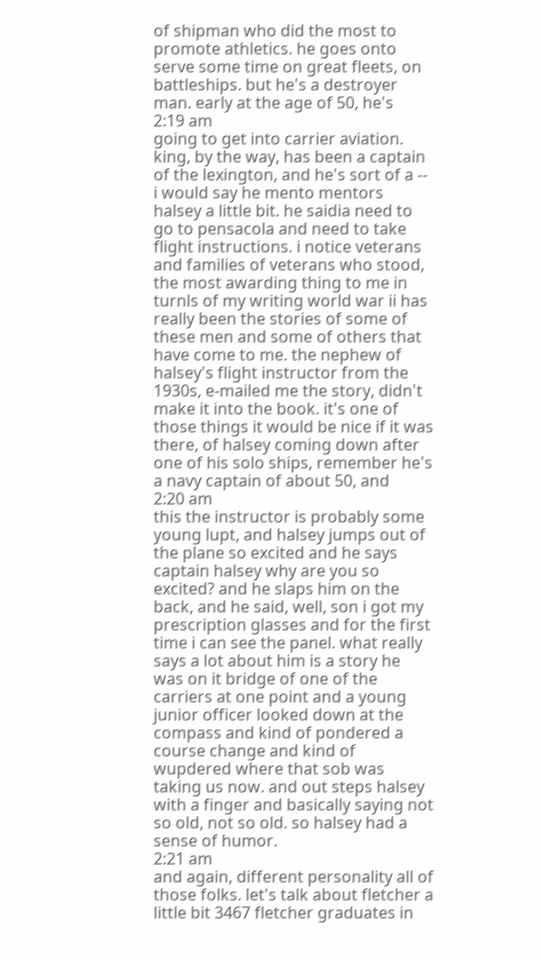of shipman who did the most to promote athletics. he goes onto serve some time on great fleets, on battleships. but he's a destroyer man. early at the age of 50, he's
2:19 am
going to get into carrier aviation. king, by the way, has been a captain of the lexington, and he's sort of a -- i would say he mento mentors halsey a little bit. he saidia need to go to pensacola and need to take flight instructions. i notice veterans and families of veterans who stood, the most awarding thing to me in turnls of my writing world war ii has really been the stories of some of these men and some of others that have come to me. the nephew of halsey's flight instructor from the 1930s, e-mailed me the story, didn't make it into the book. it's one of those things it would be nice if it was there, of halsey coming down after one of his solo ships, remember he's a navy captain of about 50, and
2:20 am
this the instructor is probably some young lupt, and halsey jumps out of the plane so excited and he says captain halsey why are you so excited? and he slaps him on the back, and he said, well, son i got my prescription glasses and for the first time i can see the panel. what really says a lot about him is a story he was on it bridge of one of the carriers at one point and a young junior officer looked down at the compass and kind of pondered a course change and kind of wupdered where that sob was taking us now. and out steps halsey with a finger and basically saying not so old, not so old. so halsey had a sense of humor.
2:21 am
and again, different personality all of those folks. let's talk about fletcher a little bit 3467 fletcher graduates in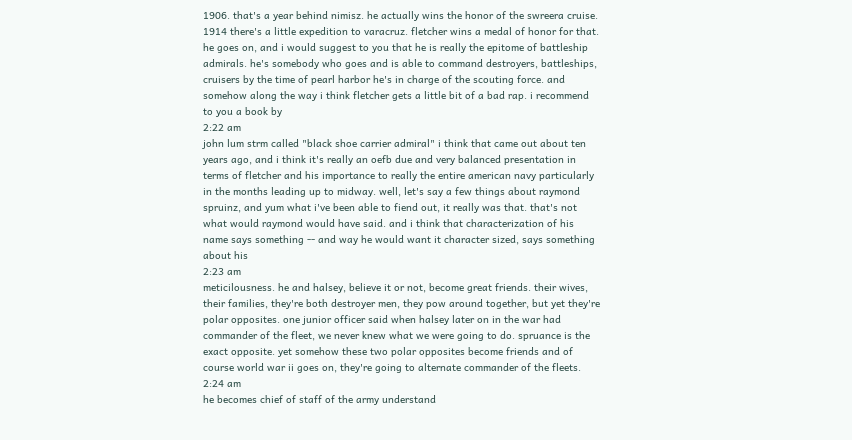1906. that's a year behind nimisz. he actually wins the honor of the swreera cruise. 1914 there's a little expedition to varacruz. fletcher wins a medal of honor for that. he goes on, and i would suggest to you that he is really the epitome of battleship admirals. he's somebody who goes and is able to command destroyers, battleships, cruisers by the time of pearl harbor he's in charge of the scouting force. and somehow along the way i think fletcher gets a little bit of a bad rap. i recommend to you a book by
2:22 am
john lum strm called "black shoe carrier admiral" i think that came out about ten years ago, and i think it's really an oefb due and very balanced presentation in terms of fletcher and his importance to really the entire american navy particularly in the months leading up to midway. well, let's say a few things about raymond spruinz, and yum what i've been able to fiend out, it really was that. that's not what would raymond would have said. and i think that characterization of his name says something -- and way he would want it character sized, says something about his
2:23 am
meticilousness. he and halsey, believe it or not, become great friends. their wives, their families, they're both destroyer men, they pow around together, but yet they're polar opposites. one junior officer said when halsey later on in the war had commander of the fleet, we never knew what we were going to do. spruance is the exact opposite. yet somehow these two polar opposites become friends and of course world war ii goes on, they're going to alternate commander of the fleets.
2:24 am
he becomes chief of staff of the army understand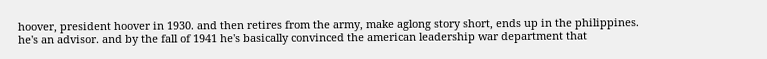hoover, president hoover in 1930. and then retires from the army, make aglong story short, ends up in the philippines. he's an advisor. and by the fall of 1941 he's basically convinced the american leadership war department that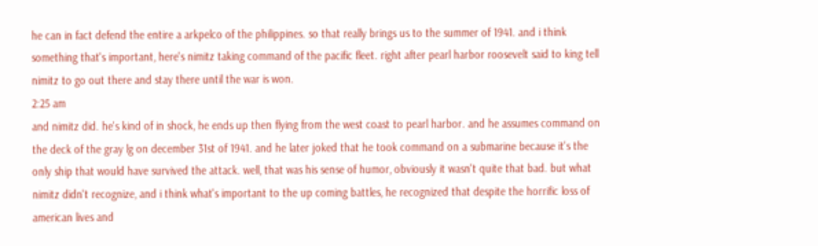he can in fact defend the entire a arkpelco of the philippines. so that really brings us to the summer of 1941. and i think something that's important, here's nimitz taking command of the pacific fleet. right after pearl harbor roosevelt said to king tell nimitz to go out there and stay there until the war is won.
2:25 am
and nimitz did. he's kind of in shock, he ends up then flying from the west coast to pearl harbor. and he assumes command on the deck of the gray lg on december 31st of 1941. and he later joked that he took command on a submarine because it's the only ship that would have survived the attack. well, that was his sense of humor, obviously it wasn't quite that bad. but what nimitz didn't recognize, and i think what's important to the up coming battles, he recognized that despite the horrific loss of american lives and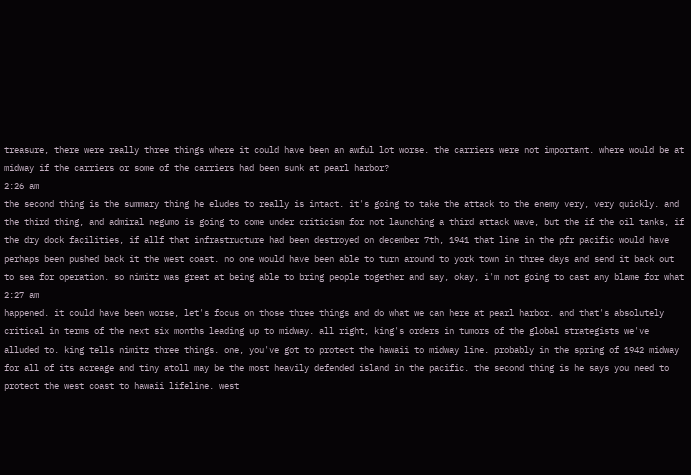treasure, there were really three things where it could have been an awful lot worse. the carriers were not important. where would be at midway if the carriers or some of the carriers had been sunk at pearl harbor?
2:26 am
the second thing is the summary thing he eludes to really is intact. it's going to take the attack to the enemy very, very quickly. and the third thing, and admiral negumo is going to come under criticism for not launching a third attack wave, but the if the oil tanks, if the dry dock facilities, if allf that infrastructure had been destroyed on december 7th, 1941 that line in the pfr pacific would have perhaps been pushed back it the west coast. no one would have been able to turn around to york town in three days and send it back out to sea for operation. so nimitz was great at being able to bring people together and say, okay, i'm not going to cast any blame for what
2:27 am
happened. it could have been worse, let's focus on those three things and do what we can here at pearl harbor. and that's absolutely critical in terms of the next six months leading up to midway. all right, king's orders in tumors of the global strategists we've alluded to. king tells nimitz three things. one, you've got to protect the hawaii to midway line. probably in the spring of 1942 midway for all of its acreage and tiny atoll may be the most heavily defended island in the pacific. the second thing is he says you need to protect the west coast to hawaii lifeline. west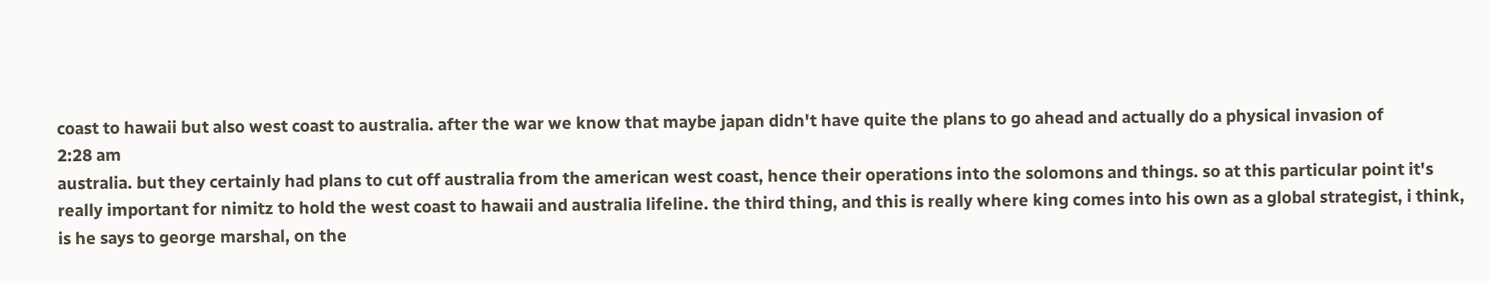coast to hawaii but also west coast to australia. after the war we know that maybe japan didn't have quite the plans to go ahead and actually do a physical invasion of
2:28 am
australia. but they certainly had plans to cut off australia from the american west coast, hence their operations into the solomons and things. so at this particular point it's really important for nimitz to hold the west coast to hawaii and australia lifeline. the third thing, and this is really where king comes into his own as a global strategist, i think, is he says to george marshal, on the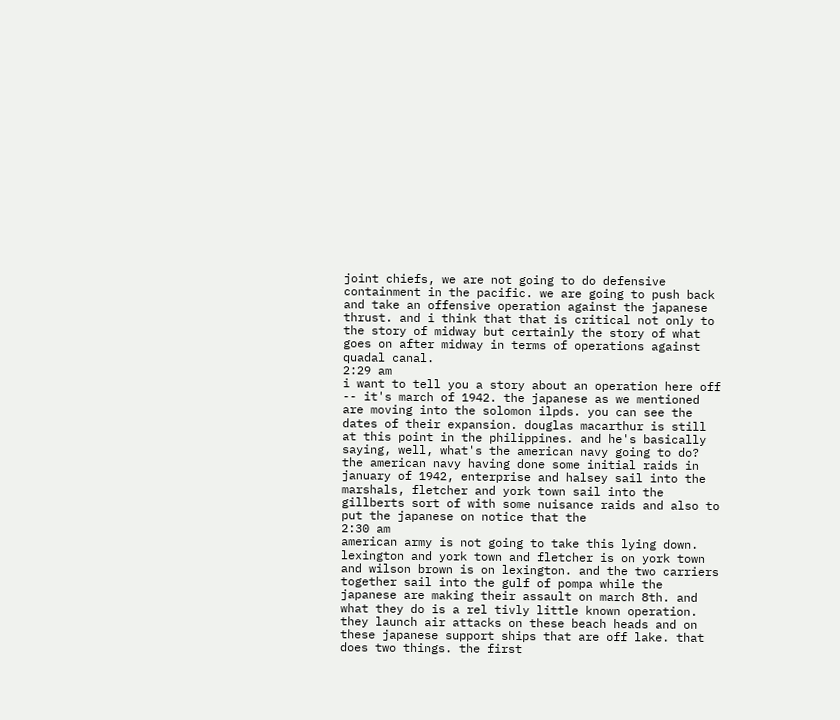joint chiefs, we are not going to do defensive containment in the pacific. we are going to push back and take an offensive operation against the japanese thrust. and i think that that is critical not only to the story of midway but certainly the story of what goes on after midway in terms of operations against quadal canal.
2:29 am
i want to tell you a story about an operation here off -- it's march of 1942. the japanese as we mentioned are moving into the solomon ilpds. you can see the dates of their expansion. douglas macarthur is still at this point in the philippines. and he's basically saying, well, what's the american navy going to do? the american navy having done some initial raids in january of 1942, enterprise and halsey sail into the marshals, fletcher and york town sail into the gillberts sort of with some nuisance raids and also to put the japanese on notice that the
2:30 am
american army is not going to take this lying down. lexington and york town and fletcher is on york town and wilson brown is on lexington. and the two carriers together sail into the gulf of pompa while the japanese are making their assault on march 8th. and what they do is a rel tivly little known operation. they launch air attacks on these beach heads and on these japanese support ships that are off lake. that does two things. the first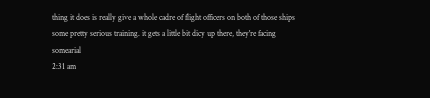thing it does is really give a whole cadre of flight officers on both of those ships some pretty serious training. it gets a little bit dicy up there, they're facing somearial
2:31 am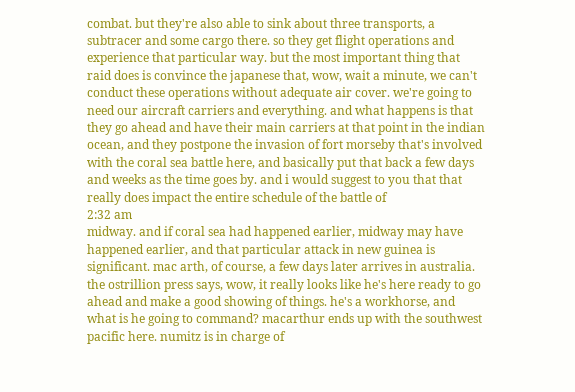combat. but they're also able to sink about three transports, a subtracer and some cargo there. so they get flight operations and experience that particular way. but the most important thing that raid does is convince the japanese that, wow, wait a minute, we can't conduct these operations without adequate air cover. we're going to need our aircraft carriers and everything. and what happens is that they go ahead and have their main carriers at that point in the indian ocean, and they postpone the invasion of fort morseby that's involved with the coral sea battle here, and basically put that back a few days and weeks as the time goes by. and i would suggest to you that that really does impact the entire schedule of the battle of
2:32 am
midway. and if coral sea had happened earlier, midway may have happened earlier, and that particular attack in new guinea is significant. mac arth, of course, a few days later arrives in australia. the ostrillion press says, wow, it really looks like he's here ready to go ahead and make a good showing of things. he's a workhorse, and what is he going to command? macarthur ends up with the southwest pacific here. numitz is in charge of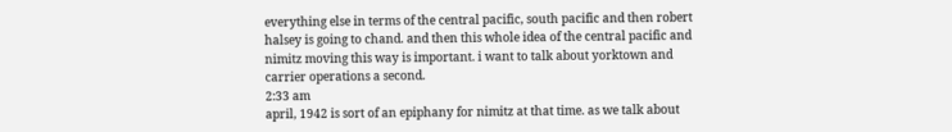everything else in terms of the central pacific, south pacific and then robert halsey is going to chand. and then this whole idea of the central pacific and nimitz moving this way is important. i want to talk about yorktown and carrier operations a second.
2:33 am
april, 1942 is sort of an epiphany for nimitz at that time. as we talk about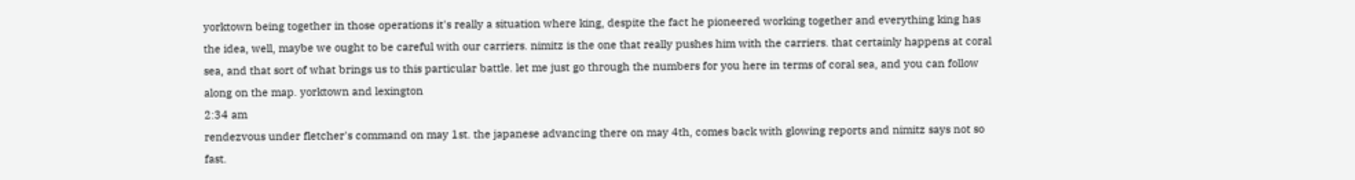yorktown being together in those operations it's really a situation where king, despite the fact he pioneered working together and everything king has the idea, well, maybe we ought to be careful with our carriers. nimitz is the one that really pushes him with the carriers. that certainly happens at coral sea, and that sort of what brings us to this particular battle. let me just go through the numbers for you here in terms of coral sea, and you can follow along on the map. yorktown and lexington
2:34 am
rendezvous under fletcher's command on may 1st. the japanese advancing there on may 4th, comes back with glowing reports and nimitz says not so fast.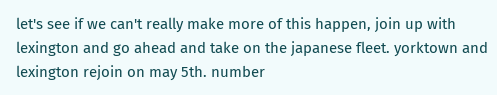let's see if we can't really make more of this happen, join up with lexington and go ahead and take on the japanese fleet. yorktown and lexington rejoin on may 5th. number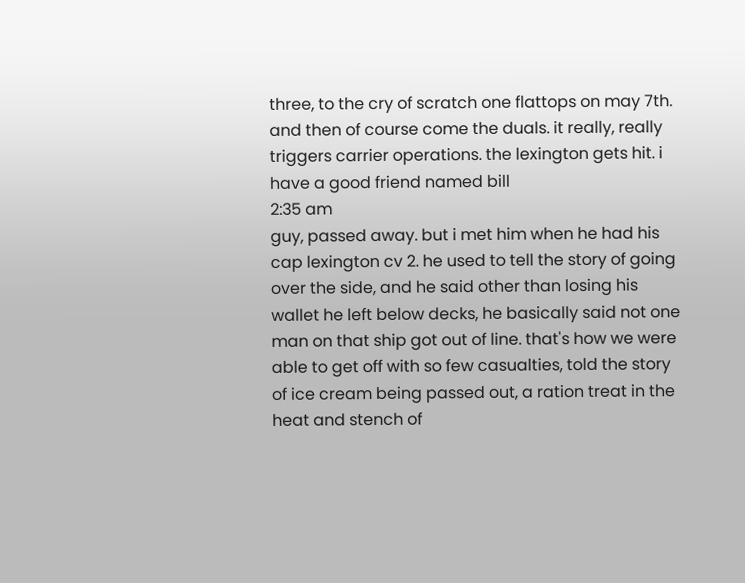three, to the cry of scratch one flattops on may 7th. and then of course come the duals. it really, really triggers carrier operations. the lexington gets hit. i have a good friend named bill
2:35 am
guy, passed away. but i met him when he had his cap lexington cv 2. he used to tell the story of going over the side, and he said other than losing his wallet he left below decks, he basically said not one man on that ship got out of line. that's how we were able to get off with so few casualties, told the story of ice cream being passed out, a ration treat in the heat and stench of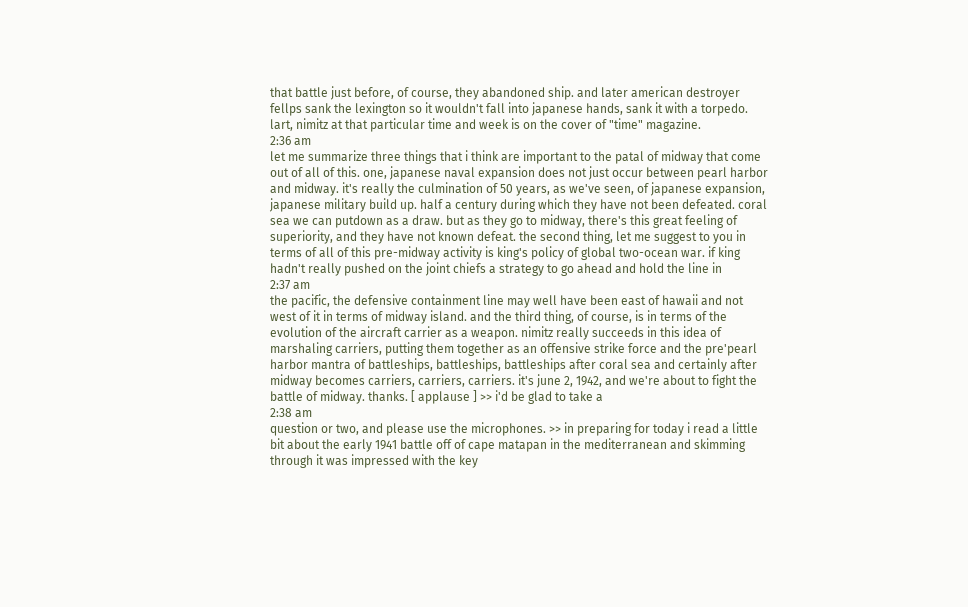that battle just before, of course, they abandoned ship. and later american destroyer fellps sank the lexington so it wouldn't fall into japanese hands, sank it with a torpedo. lart, nimitz at that particular time and week is on the cover of "time" magazine.
2:36 am
let me summarize three things that i think are important to the patal of midway that come out of all of this. one, japanese naval expansion does not just occur between pearl harbor and midway. it's really the culmination of 50 years, as we've seen, of japanese expansion, japanese military build up. half a century during which they have not been defeated. coral sea we can putdown as a draw. but as they go to midway, there's this great feeling of superiority, and they have not known defeat. the second thing, let me suggest to you in terms of all of this pre-midway activity is king's policy of global two-ocean war. if king hadn't really pushed on the joint chiefs a strategy to go ahead and hold the line in
2:37 am
the pacific, the defensive containment line may well have been east of hawaii and not west of it in terms of midway island. and the third thing, of course, is in terms of the evolution of the aircraft carrier as a weapon. nimitz really succeeds in this idea of marshaling carriers, putting them together as an offensive strike force and the pre'pearl harbor mantra of battleships, battleships, battleships after coral sea and certainly after midway becomes carriers, carriers, carriers. it's june 2, 1942, and we're about to fight the battle of midway. thanks. [ applause ] >> i'd be glad to take a
2:38 am
question or two, and please use the microphones. >> in preparing for today i read a little bit about the early 1941 battle off of cape matapan in the mediterranean and skimming through it was impressed with the key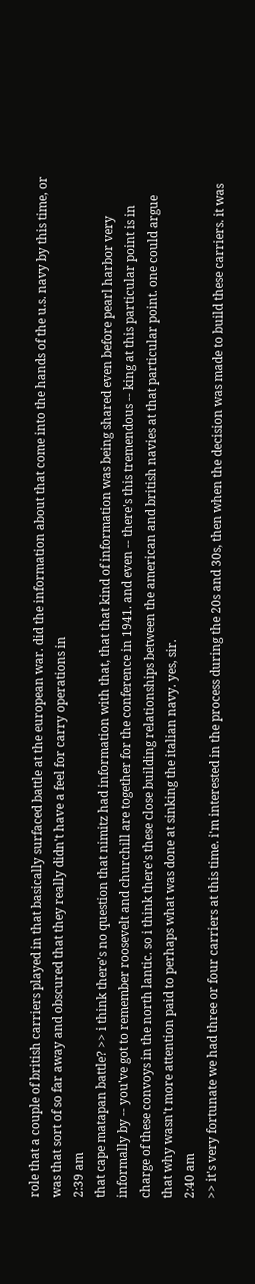role that a couple of british carriers played in that basically surfaced battle at the european war. did the information about that come into the hands of the u.s. navy by this time, or was that sort of so far away and obscured that they really didn't have a feel for carry operations in
2:39 am
that cape matapan battle? >> i think there's no question that nimitz had information with that, that that kind of information was being shared even before pearl harbor very informally by -- you've got to remember roosevelt and churchill are together for the conference in 1941. and even -- there's this tremendous -- king at this particular point is in charge of these convoys in the north lantic. so i think there's these close building relationships between the american and british navies at that particular point. one could argue that why wasn't more attention paid to perhaps what was done at sinking the italian navy. yes, sir.
2:40 am
>> it's very fortunate we had three or four carriers at this time. i'm interested in the process during the 20s and 30s, then when the decision was made to build these carriers. it was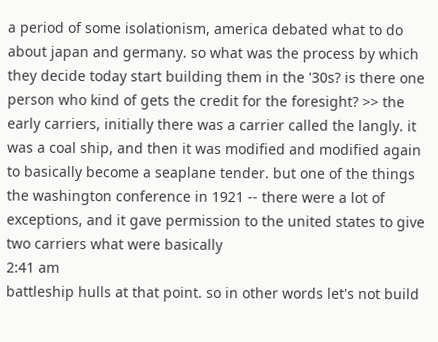a period of some isolationism, america debated what to do about japan and germany. so what was the process by which they decide today start building them in the '30s? is there one person who kind of gets the credit for the foresight? >> the early carriers, initially there was a carrier called the langly. it was a coal ship, and then it was modified and modified again to basically become a seaplane tender. but one of the things the washington conference in 1921 -- there were a lot of exceptions, and it gave permission to the united states to give two carriers what were basically
2:41 am
battleship hulls at that point. so in other words let's not build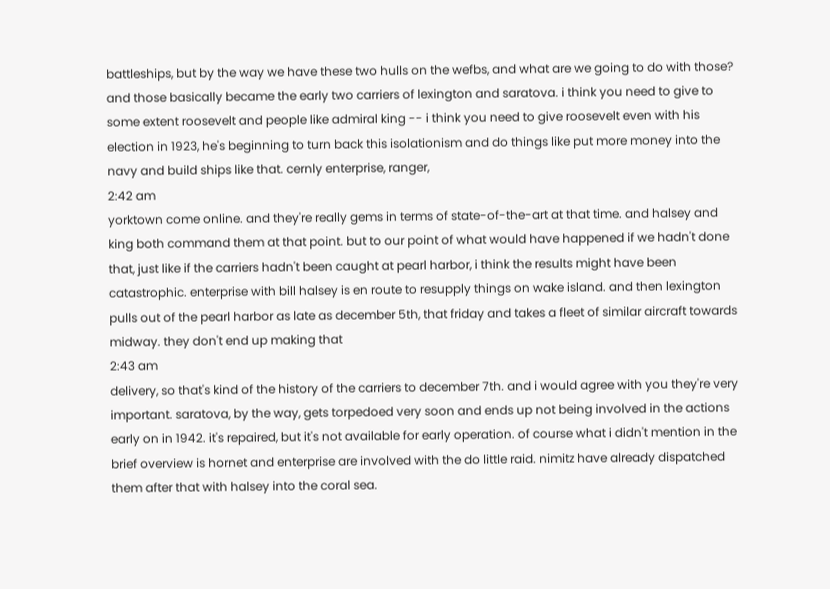battleships, but by the way we have these two hulls on the wefbs, and what are we going to do with those? and those basically became the early two carriers of lexington and saratova. i think you need to give to some extent roosevelt and people like admiral king -- i think you need to give roosevelt even with his election in 1923, he's beginning to turn back this isolationism and do things like put more money into the navy and build ships like that. cernly enterprise, ranger,
2:42 am
yorktown come online. and they're really gems in terms of state-of-the-art at that time. and halsey and king both command them at that point. but to our point of what would have happened if we hadn't done that, just like if the carriers hadn't been caught at pearl harbor, i think the results might have been catastrophic. enterprise with bill halsey is en route to resupply things on wake island. and then lexington pulls out of the pearl harbor as late as december 5th, that friday and takes a fleet of similar aircraft towards midway. they don't end up making that
2:43 am
delivery, so that's kind of the history of the carriers to december 7th. and i would agree with you they're very important. saratova, by the way, gets torpedoed very soon and ends up not being involved in the actions early on in 1942. it's repaired, but it's not available for early operation. of course what i didn't mention in the brief overview is hornet and enterprise are involved with the do little raid. nimitz have already dispatched them after that with halsey into the coral sea.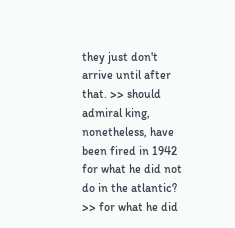they just don't arrive until after that. >> should admiral king, nonetheless, have been fired in 1942 for what he did not do in the atlantic? >> for what he did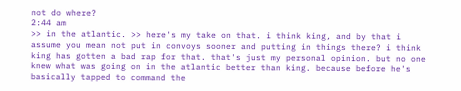not do where?
2:44 am
>> in the atlantic. >> here's my take on that. i think king, and by that i assume you mean not put in convoys sooner and putting in things there? i think king has gotten a bad rap for that. that's just my personal opinion. but no one knew what was going on in the atlantic better than king. because before he's basically tapped to command the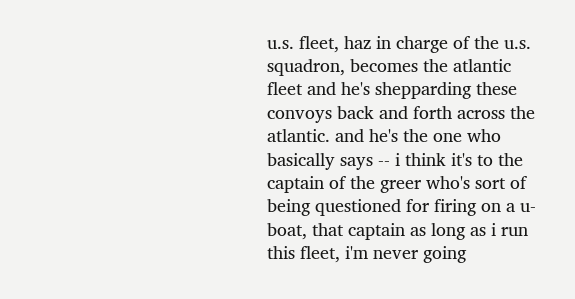u.s. fleet, haz in charge of the u.s. squadron, becomes the atlantic fleet and he's shepparding these convoys back and forth across the atlantic. and he's the one who basically says -- i think it's to the captain of the greer who's sort of being questioned for firing on a u-boat, that captain as long as i run this fleet, i'm never going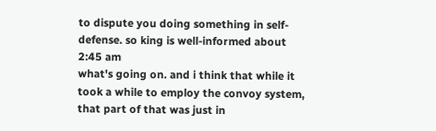to dispute you doing something in self-defense. so king is well-informed about
2:45 am
what's going on. and i think that while it took a while to employ the convoy system, that part of that was just in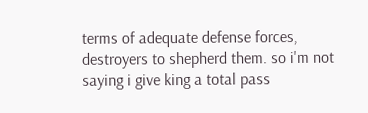terms of adequate defense forces, destroyers to shepherd them. so i'm not saying i give king a total pass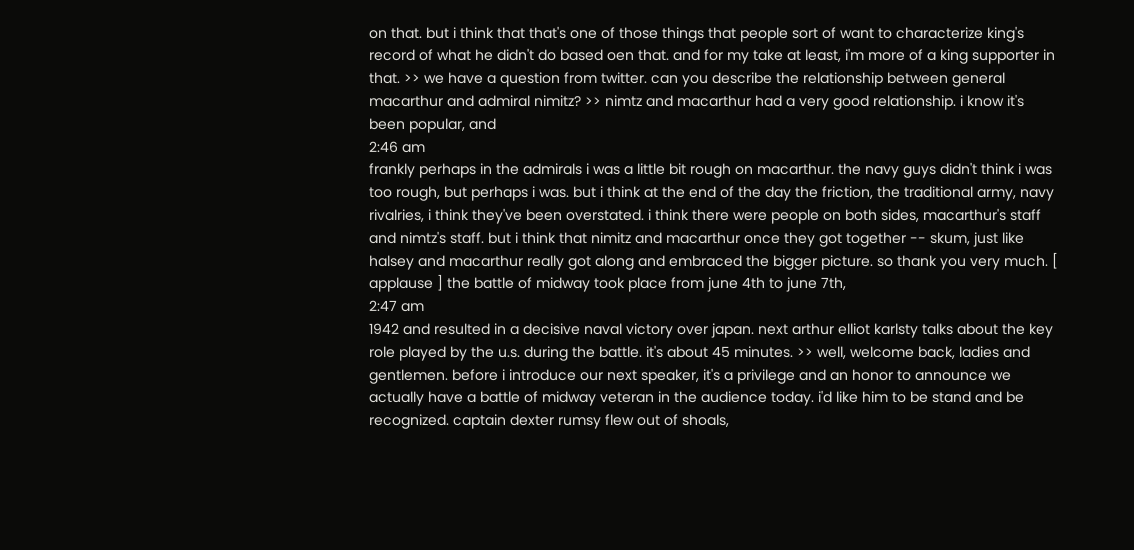on that. but i think that that's one of those things that people sort of want to characterize king's record of what he didn't do based oen that. and for my take at least, i'm more of a king supporter in that. >> we have a question from twitter. can you describe the relationship between general macarthur and admiral nimitz? >> nimtz and macarthur had a very good relationship. i know it's been popular, and
2:46 am
frankly perhaps in the admirals i was a little bit rough on macarthur. the navy guys didn't think i was too rough, but perhaps i was. but i think at the end of the day the friction, the traditional army, navy rivalries, i think they've been overstated. i think there were people on both sides, macarthur's staff and nimtz's staff. but i think that nimitz and macarthur once they got together -- skum, just like halsey and macarthur really got along and embraced the bigger picture. so thank you very much. [ applause ] the battle of midway took place from june 4th to june 7th,
2:47 am
1942 and resulted in a decisive naval victory over japan. next arthur elliot karlsty talks about the key role played by the u.s. during the battle. it's about 45 minutes. >> well, welcome back, ladies and gentlemen. before i introduce our next speaker, it's a privilege and an honor to announce we actually have a battle of midway veteran in the audience today. i'd like him to be stand and be recognized. captain dexter rumsy flew out of shoals,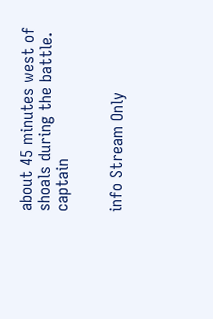about 45 minutes west of shoals during the battle. captain


info Stream Only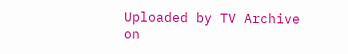Uploaded by TV Archive on